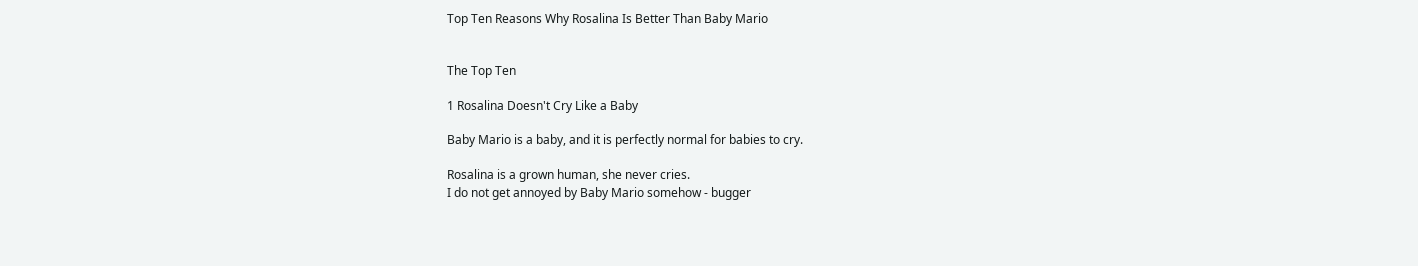Top Ten Reasons Why Rosalina Is Better Than Baby Mario


The Top Ten

1 Rosalina Doesn't Cry Like a Baby

Baby Mario is a baby, and it is perfectly normal for babies to cry.

Rosalina is a grown human, she never cries.
I do not get annoyed by Baby Mario somehow - bugger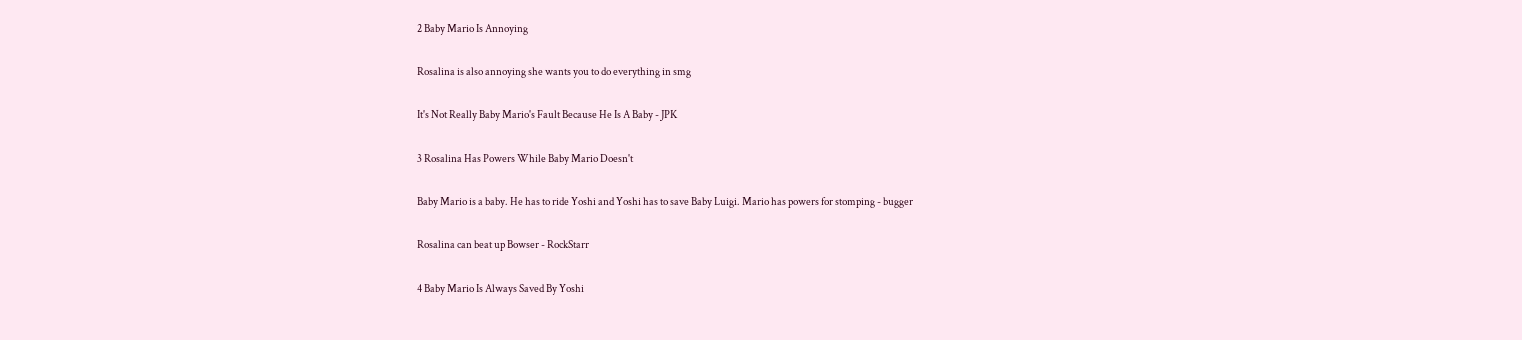2 Baby Mario Is Annoying

Rosalina is also annoying she wants you to do everything in smg

It's Not Really Baby Mario's Fault Because He Is A Baby - JPK

3 Rosalina Has Powers While Baby Mario Doesn't

Baby Mario is a baby. He has to ride Yoshi and Yoshi has to save Baby Luigi. Mario has powers for stomping - bugger

Rosalina can beat up Bowser - RockStarr

4 Baby Mario Is Always Saved By Yoshi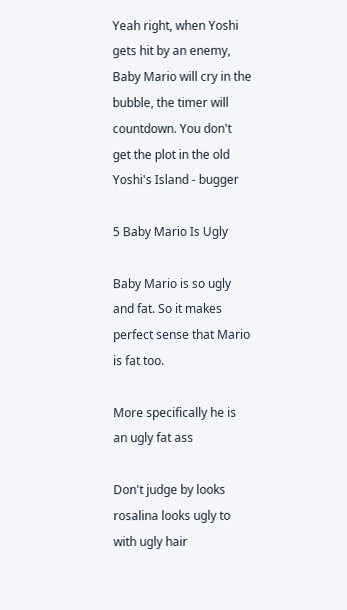Yeah right, when Yoshi gets hit by an enemy, Baby Mario will cry in the bubble, the timer will countdown. You don't get the plot in the old Yoshi's Island - bugger

5 Baby Mario Is Ugly

Baby Mario is so ugly and fat. So it makes perfect sense that Mario is fat too.

More specifically he is an ugly fat ass

Don't judge by looks rosalina looks ugly to with ugly hair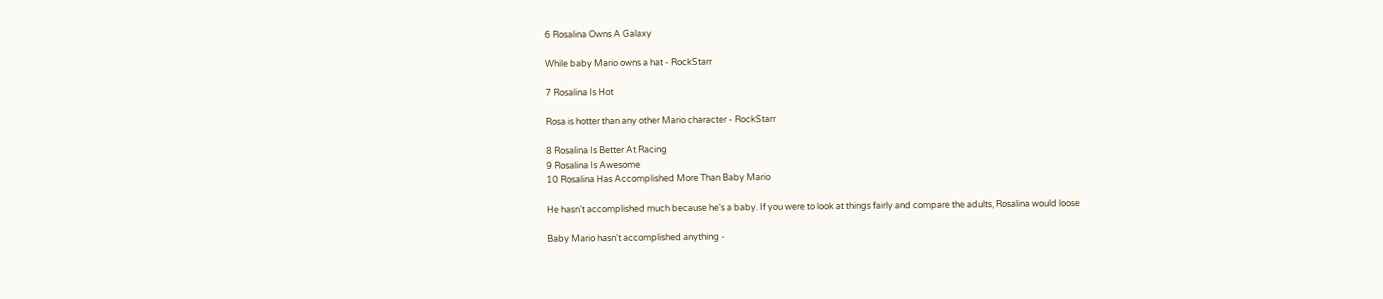6 Rosalina Owns A Galaxy

While baby Mario owns a hat - RockStarr

7 Rosalina Is Hot

Rosa is hotter than any other Mario character - RockStarr

8 Rosalina Is Better At Racing
9 Rosalina Is Awesome
10 Rosalina Has Accomplished More Than Baby Mario

He hasn't accomplished much because he's a baby. If you were to look at things fairly and compare the adults, Rosalina would loose

Baby Mario hasn't accomplished anything -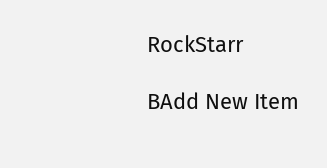RockStarr

BAdd New Item